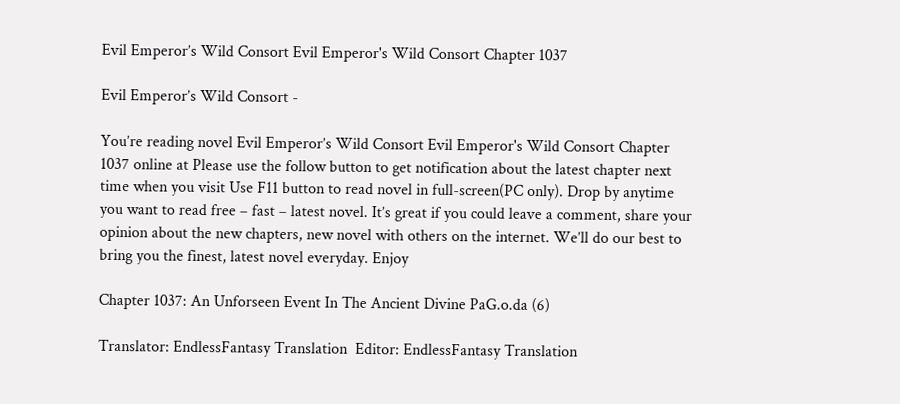Evil Emperor’s Wild Consort Evil Emperor's Wild Consort Chapter 1037

Evil Emperor’s Wild Consort -

You’re reading novel Evil Emperor’s Wild Consort Evil Emperor's Wild Consort Chapter 1037 online at Please use the follow button to get notification about the latest chapter next time when you visit Use F11 button to read novel in full-screen(PC only). Drop by anytime you want to read free – fast – latest novel. It’s great if you could leave a comment, share your opinion about the new chapters, new novel with others on the internet. We’ll do our best to bring you the finest, latest novel everyday. Enjoy

Chapter 1037: An Unforseen Event In The Ancient Divine PaG.o.da (6)

Translator: EndlessFantasy Translation  Editor: EndlessFantasy Translation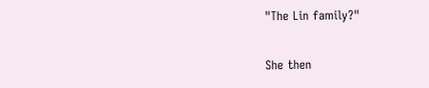"The Lin family?"

She then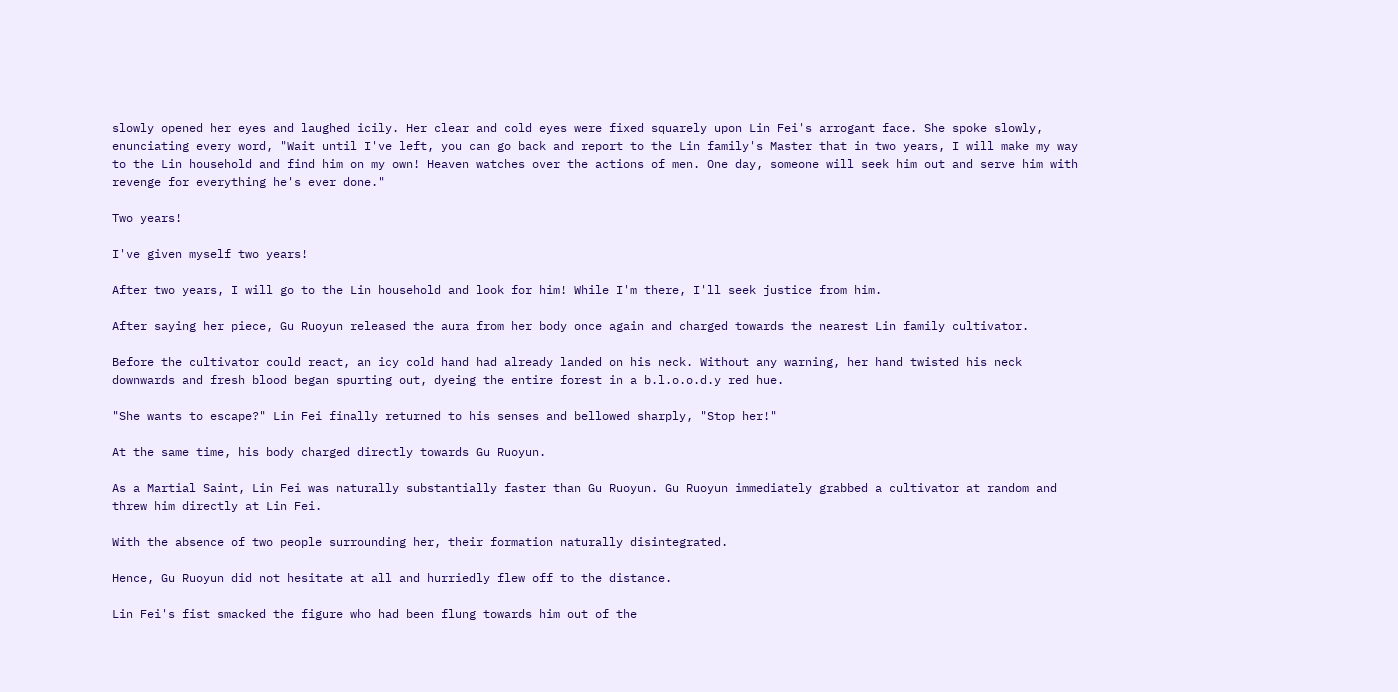slowly opened her eyes and laughed icily. Her clear and cold eyes were fixed squarely upon Lin Fei's arrogant face. She spoke slowly, enunciating every word, "Wait until I've left, you can go back and report to the Lin family's Master that in two years, I will make my way to the Lin household and find him on my own! Heaven watches over the actions of men. One day, someone will seek him out and serve him with revenge for everything he's ever done."

Two years!

I've given myself two years!

After two years, I will go to the Lin household and look for him! While I'm there, I'll seek justice from him.

After saying her piece, Gu Ruoyun released the aura from her body once again and charged towards the nearest Lin family cultivator.

Before the cultivator could react, an icy cold hand had already landed on his neck. Without any warning, her hand twisted his neck downwards and fresh blood began spurting out, dyeing the entire forest in a b.l.o.o.d.y red hue.

"She wants to escape?" Lin Fei finally returned to his senses and bellowed sharply, "Stop her!"

At the same time, his body charged directly towards Gu Ruoyun.

As a Martial Saint, Lin Fei was naturally substantially faster than Gu Ruoyun. Gu Ruoyun immediately grabbed a cultivator at random and threw him directly at Lin Fei.

With the absence of two people surrounding her, their formation naturally disintegrated.

Hence, Gu Ruoyun did not hesitate at all and hurriedly flew off to the distance.

Lin Fei's fist smacked the figure who had been flung towards him out of the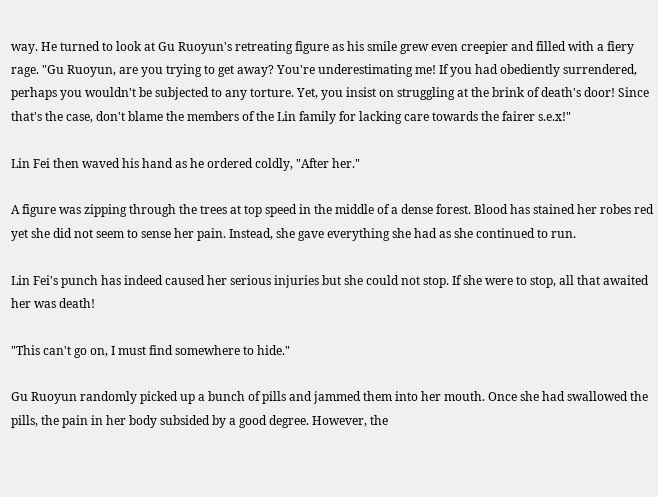way. He turned to look at Gu Ruoyun's retreating figure as his smile grew even creepier and filled with a fiery rage. "Gu Ruoyun, are you trying to get away? You're underestimating me! If you had obediently surrendered, perhaps you wouldn't be subjected to any torture. Yet, you insist on struggling at the brink of death's door! Since that's the case, don't blame the members of the Lin family for lacking care towards the fairer s.e.x!"

Lin Fei then waved his hand as he ordered coldly, "After her."

A figure was zipping through the trees at top speed in the middle of a dense forest. Blood has stained her robes red yet she did not seem to sense her pain. Instead, she gave everything she had as she continued to run.

Lin Fei's punch has indeed caused her serious injuries but she could not stop. If she were to stop, all that awaited her was death!

"This can't go on, I must find somewhere to hide."

Gu Ruoyun randomly picked up a bunch of pills and jammed them into her mouth. Once she had swallowed the pills, the pain in her body subsided by a good degree. However, the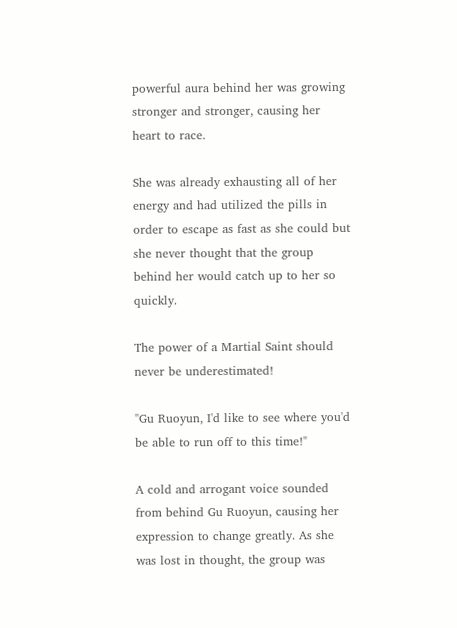powerful aura behind her was growing stronger and stronger, causing her heart to race.

She was already exhausting all of her energy and had utilized the pills in order to escape as fast as she could but she never thought that the group behind her would catch up to her so quickly.

The power of a Martial Saint should never be underestimated!

"Gu Ruoyun, I'd like to see where you'd be able to run off to this time!"

A cold and arrogant voice sounded from behind Gu Ruoyun, causing her expression to change greatly. As she was lost in thought, the group was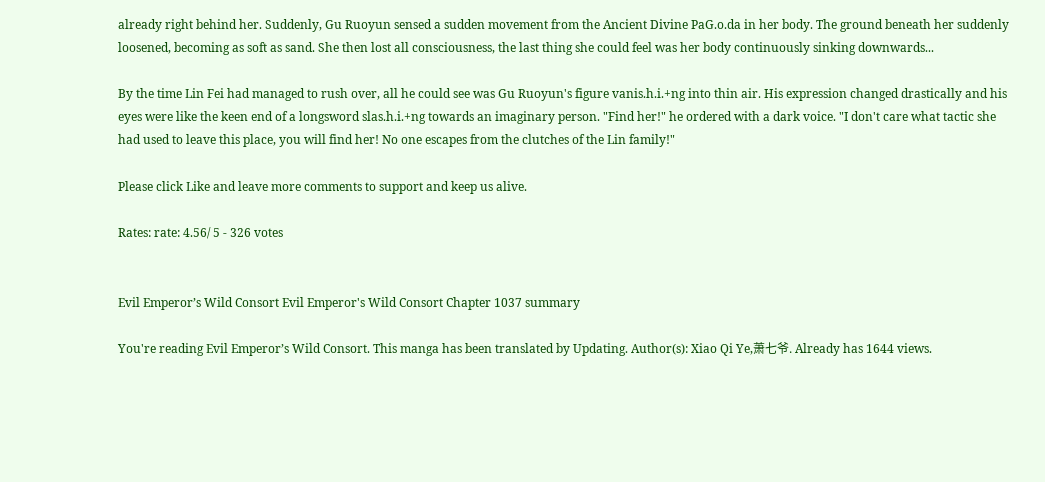already right behind her. Suddenly, Gu Ruoyun sensed a sudden movement from the Ancient Divine PaG.o.da in her body. The ground beneath her suddenly loosened, becoming as soft as sand. She then lost all consciousness, the last thing she could feel was her body continuously sinking downwards...

By the time Lin Fei had managed to rush over, all he could see was Gu Ruoyun's figure vanis.h.i.+ng into thin air. His expression changed drastically and his eyes were like the keen end of a longsword slas.h.i.+ng towards an imaginary person. "Find her!" he ordered with a dark voice. "I don't care what tactic she had used to leave this place, you will find her! No one escapes from the clutches of the Lin family!"

Please click Like and leave more comments to support and keep us alive.

Rates: rate: 4.56/ 5 - 326 votes


Evil Emperor’s Wild Consort Evil Emperor's Wild Consort Chapter 1037 summary

You're reading Evil Emperor’s Wild Consort. This manga has been translated by Updating. Author(s): Xiao Qi Ye,萧七爷. Already has 1644 views.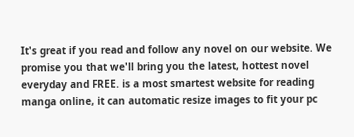It's great if you read and follow any novel on our website. We promise you that we'll bring you the latest, hottest novel everyday and FREE. is a most smartest website for reading manga online, it can automatic resize images to fit your pc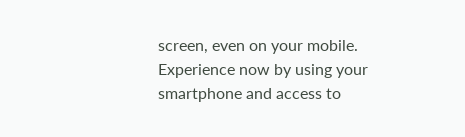screen, even on your mobile. Experience now by using your smartphone and access to